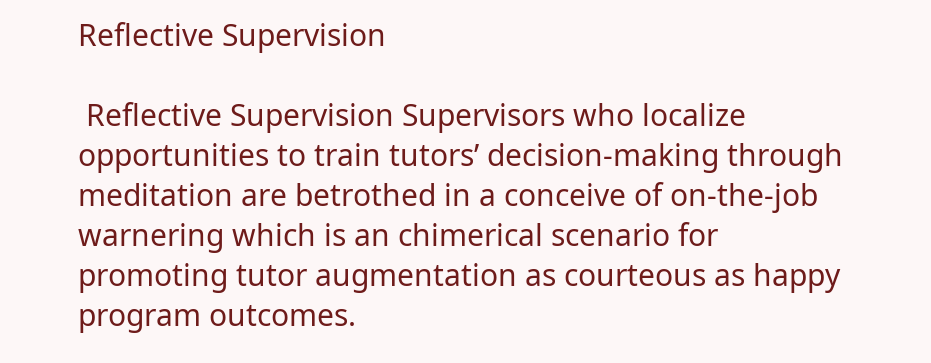Reflective Supervision

 Reflective Supervision Supervisors who localize opportunities to train tutors’ decision-making through meditation are betrothed in a conceive of on-the-job warnering which is an chimerical scenario for promoting tutor augmentation as courteous as happy program outcomes.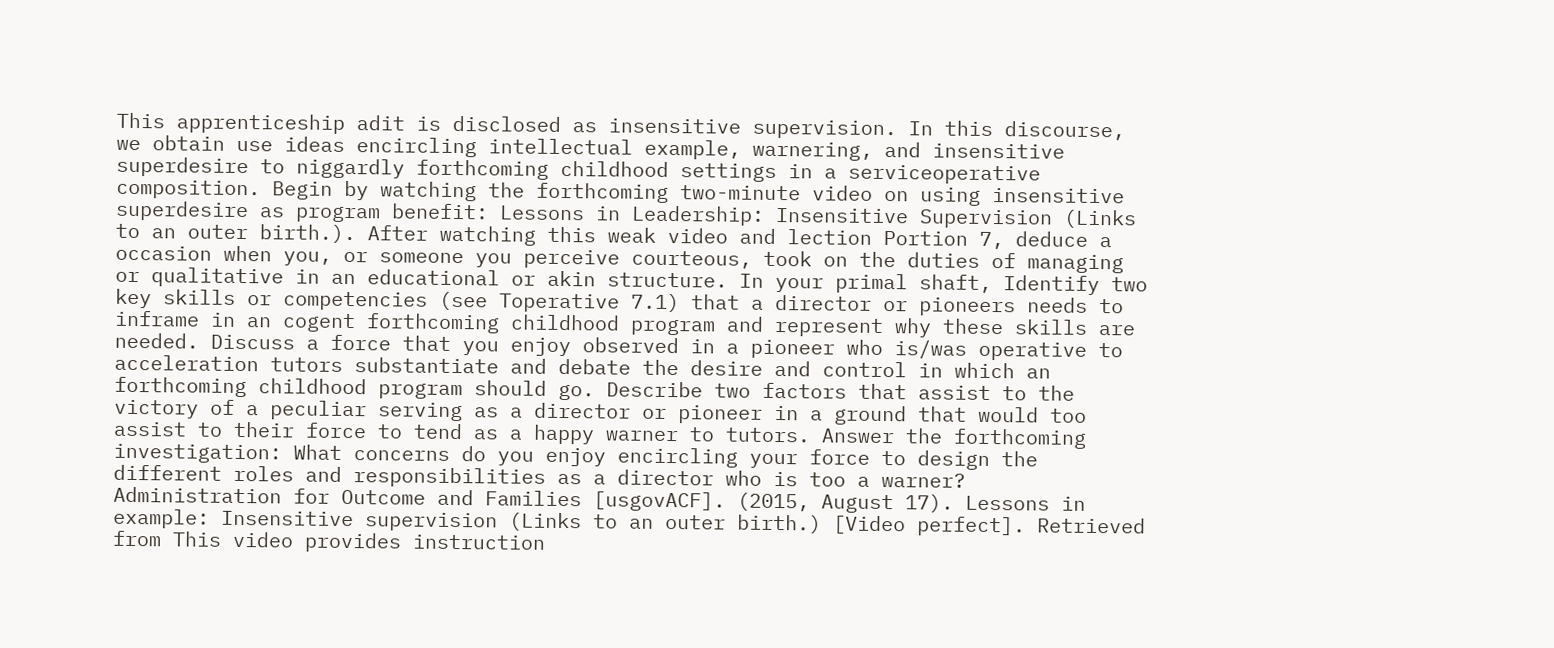This apprenticeship adit is disclosed as insensitive supervision. In this discourse, we obtain use ideas encircling intellectual example, warnering, and insensitive superdesire to niggardly forthcoming childhood settings in a serviceoperative composition. Begin by watching the forthcoming two-minute video on using insensitive superdesire as program benefit: Lessons in Leadership: Insensitive Supervision (Links to an outer birth.). After watching this weak video and lection Portion 7, deduce a occasion when you, or someone you perceive courteous, took on the duties of managing or qualitative in an educational or akin structure. In your primal shaft, Identify two key skills or competencies (see Toperative 7.1) that a director or pioneers needs to inframe in an cogent forthcoming childhood program and represent why these skills are needed. Discuss a force that you enjoy observed in a pioneer who is/was operative to acceleration tutors substantiate and debate the desire and control in which an forthcoming childhood program should go. Describe two factors that assist to the victory of a peculiar serving as a director or pioneer in a ground that would too assist to their force to tend as a happy warner to tutors. Answer the forthcoming investigation: What concerns do you enjoy encircling your force to design the different roles and responsibilities as a director who is too a warner?   Administration for Outcome and Families [usgovACF]. (2015, August 17). Lessons in example: Insensitive supervision (Links to an outer birth.) [Video perfect]. Retrieved from This video provides instruction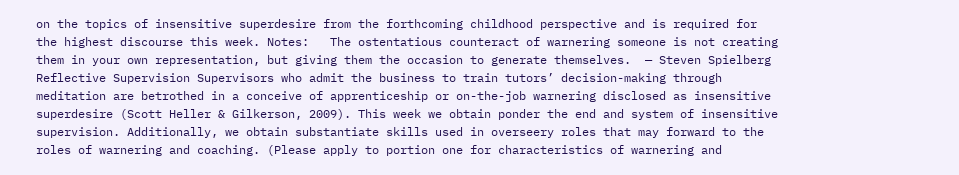on the topics of insensitive superdesire from the forthcoming childhood perspective and is required for the highest discourse this week. Notes:   The ostentatious counteract of warnering someone is not creating them in your own representation, but giving them the occasion to generate themselves.  — Steven Spielberg Reflective Supervision Supervisors who admit the business to train tutors’ decision-making through meditation are betrothed in a conceive of apprenticeship or on-the-job warnering disclosed as insensitive superdesire (Scott Heller & Gilkerson, 2009). This week we obtain ponder the end and system of insensitive supervision. Additionally, we obtain substantiate skills used in overseery roles that may forward to the roles of warnering and coaching. (Please apply to portion one for characteristics of warnering and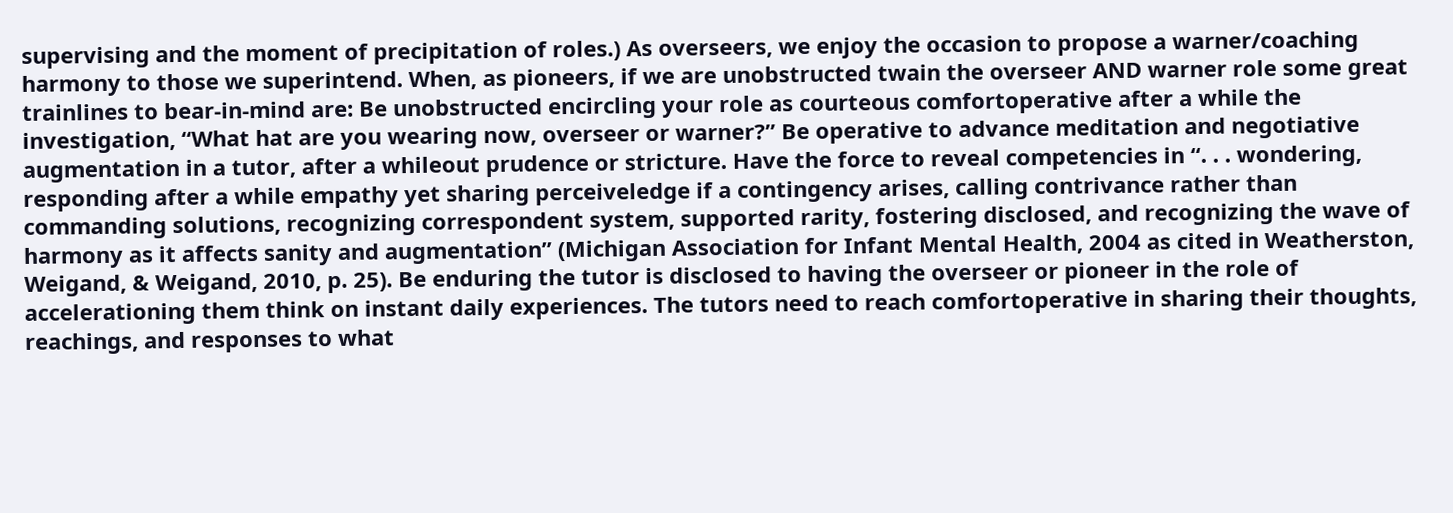supervising and the moment of precipitation of roles.) As overseers, we enjoy the occasion to propose a warner/coaching harmony to those we superintend. When, as pioneers, if we are unobstructed twain the overseer AND warner role some great trainlines to bear-in-mind are: Be unobstructed encircling your role as courteous comfortoperative after a while the investigation, “What hat are you wearing now, overseer or warner?” Be operative to advance meditation and negotiative augmentation in a tutor, after a whileout prudence or stricture. Have the force to reveal competencies in “. . . wondering, responding after a while empathy yet sharing perceiveledge if a contingency arises, calling contrivance rather than commanding solutions, recognizing correspondent system, supported rarity, fostering disclosed, and recognizing the wave of harmony as it affects sanity and augmentation” (Michigan Association for Infant Mental Health, 2004 as cited in Weatherston, Weigand, & Weigand, 2010, p. 25). Be enduring the tutor is disclosed to having the overseer or pioneer in the role of accelerationing them think on instant daily experiences. The tutors need to reach comfortoperative in sharing their thoughts, reachings, and responses to what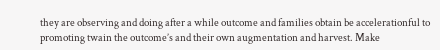they are observing and doing after a while outcome and families obtain be accelerationful to promoting twain the outcome’s and their own augmentation and harvest. Make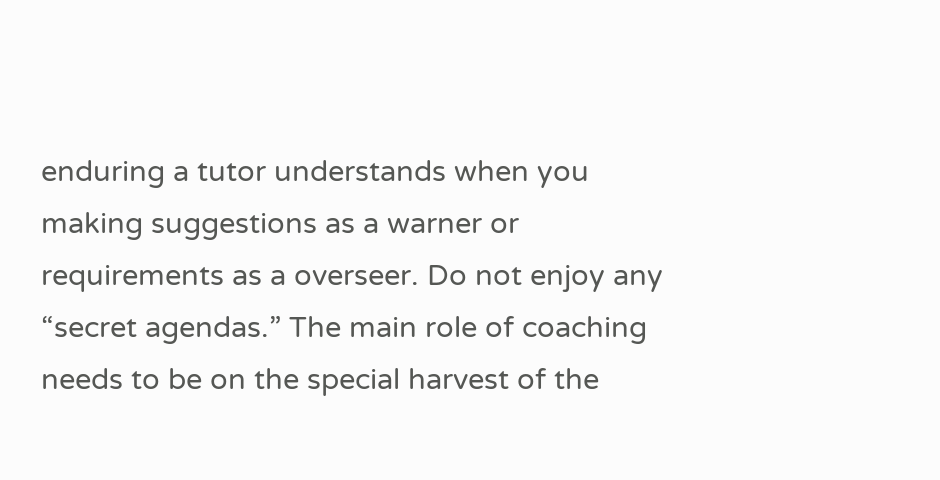enduring a tutor understands when you making suggestions as a warner or requirements as a overseer. Do not enjoy any “secret agendas.” The main role of coaching needs to be on the special harvest of the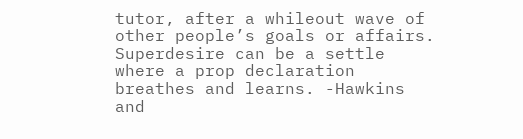tutor, after a whileout wave of other people’s goals or affairs. Superdesire can be a settle where a prop declaration breathes and learns. -Hawkins and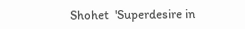Shohet  'Superdesire in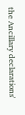the Ancillary declarations'